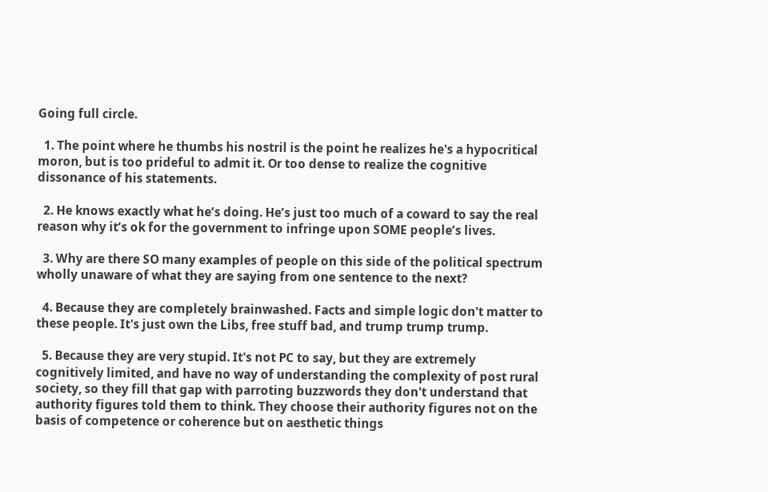Going full circle.

  1. The point where he thumbs his nostril is the point he realizes he's a hypocritical moron, but is too prideful to admit it. Or too dense to realize the cognitive dissonance of his statements.

  2. He knows exactly what he’s doing. He’s just too much of a coward to say the real reason why it’s ok for the government to infringe upon SOME people’s lives.

  3. Why are there SO many examples of people on this side of the political spectrum wholly unaware of what they are saying from one sentence to the next?

  4. Because they are completely brainwashed. Facts and simple logic don't matter to these people. It's just own the Libs, free stuff bad, and trump trump trump.

  5. Because they are very stupid. It's not PC to say, but they are extremely cognitively limited, and have no way of understanding the complexity of post rural society, so they fill that gap with parroting buzzwords they don't understand that authority figures told them to think. They choose their authority figures not on the basis of competence or coherence but on aesthetic things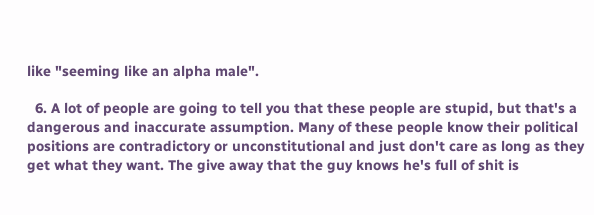like "seeming like an alpha male".

  6. A lot of people are going to tell you that these people are stupid, but that's a dangerous and inaccurate assumption. Many of these people know their political positions are contradictory or unconstitutional and just don't care as long as they get what they want. The give away that the guy knows he's full of shit is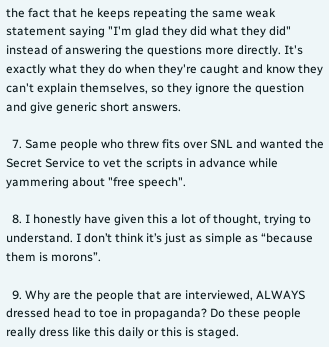the fact that he keeps repeating the same weak statement saying "I'm glad they did what they did" instead of answering the questions more directly. It's exactly what they do when they're caught and know they can't explain themselves, so they ignore the question and give generic short answers.

  7. Same people who threw fits over SNL and wanted the Secret Service to vet the scripts in advance while yammering about "free speech".

  8. I honestly have given this a lot of thought, trying to understand. I don’t think it’s just as simple as “because them is morons”.

  9. Why are the people that are interviewed, ALWAYS dressed head to toe in propaganda? Do these people really dress like this daily or this is staged.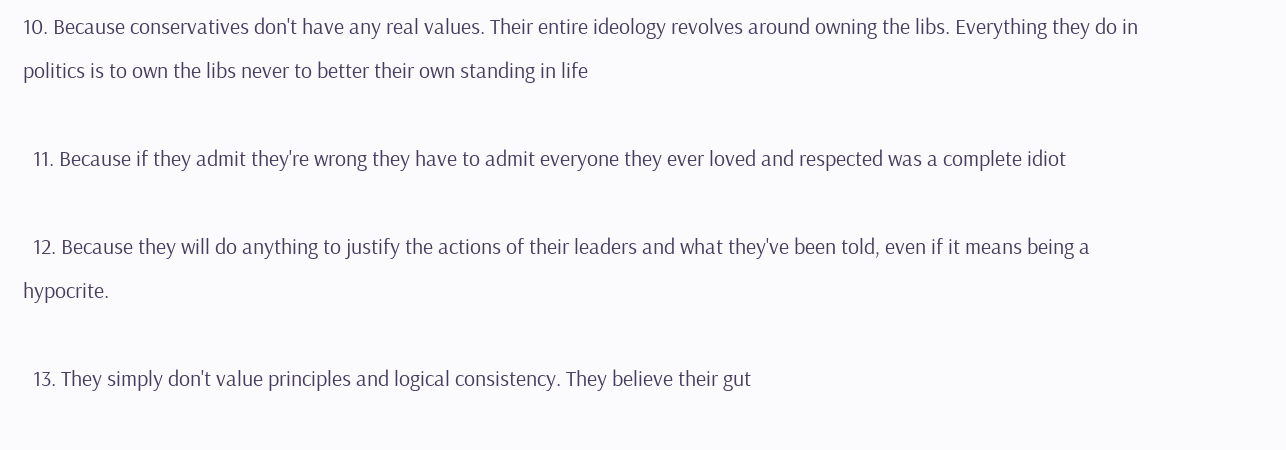10. Because conservatives don't have any real values. Their entire ideology revolves around owning the libs. Everything they do in politics is to own the libs never to better their own standing in life

  11. Because if they admit they're wrong they have to admit everyone they ever loved and respected was a complete idiot

  12. Because they will do anything to justify the actions of their leaders and what they've been told, even if it means being a hypocrite.

  13. They simply don't value principles and logical consistency. They believe their gut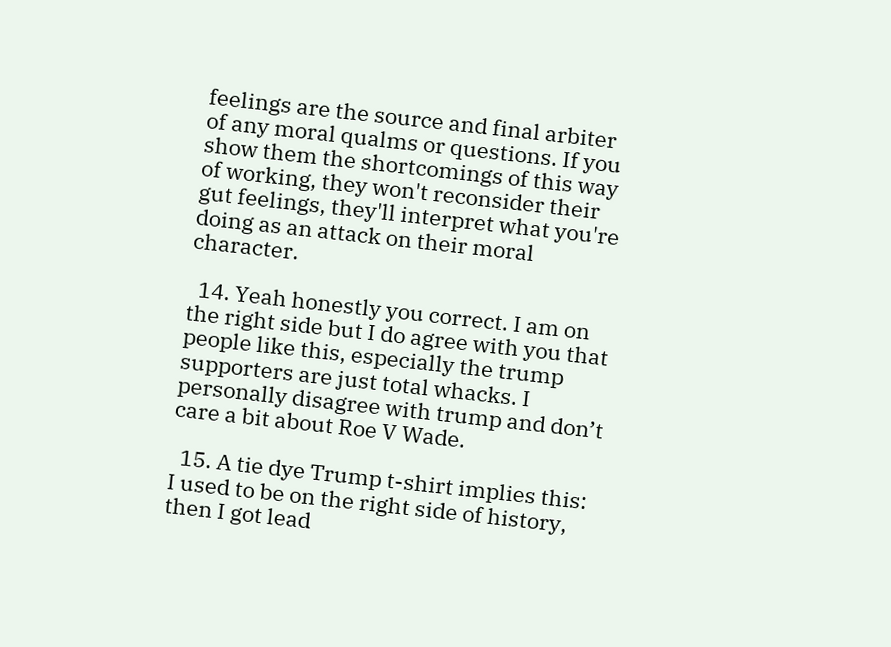feelings are the source and final arbiter of any moral qualms or questions. If you show them the shortcomings of this way of working, they won't reconsider their gut feelings, they'll interpret what you're doing as an attack on their moral character.

  14. Yeah honestly you correct. I am on the right side but I do agree with you that people like this, especially the trump supporters are just total whacks. I personally disagree with trump and don’t care a bit about Roe V Wade.

  15. A tie dye Trump t-shirt implies this: I used to be on the right side of history, then I got lead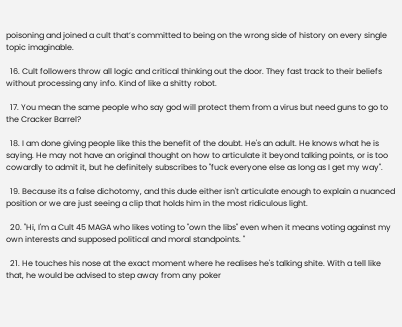poisoning and joined a cult that’s committed to being on the wrong side of history on every single topic imaginable.

  16. Cult followers throw all logic and critical thinking out the door. They fast track to their beliefs without processing any info. Kind of like a shitty robot.

  17. You mean the same people who say god will protect them from a virus but need guns to go to the Cracker Barrel?

  18. I am done giving people like this the benefit of the doubt. He's an adult. He knows what he is saying. He may not have an original thought on how to articulate it beyond talking points, or is too cowardly to admit it, but he definitely subscribes to "fuck everyone else as long as I get my way".

  19. Because its a false dichotomy, and this dude either isn't articulate enough to explain a nuanced position or we are just seeing a clip that holds him in the most ridiculous light.

  20. "Hi, I'm a Cult 45 MAGA who likes voting to "own the libs" even when it means voting against my own interests and supposed political and moral standpoints. "

  21. He touches his nose at the exact moment where he realises he's talking shite. With a tell like that, he would be advised to step away from any poker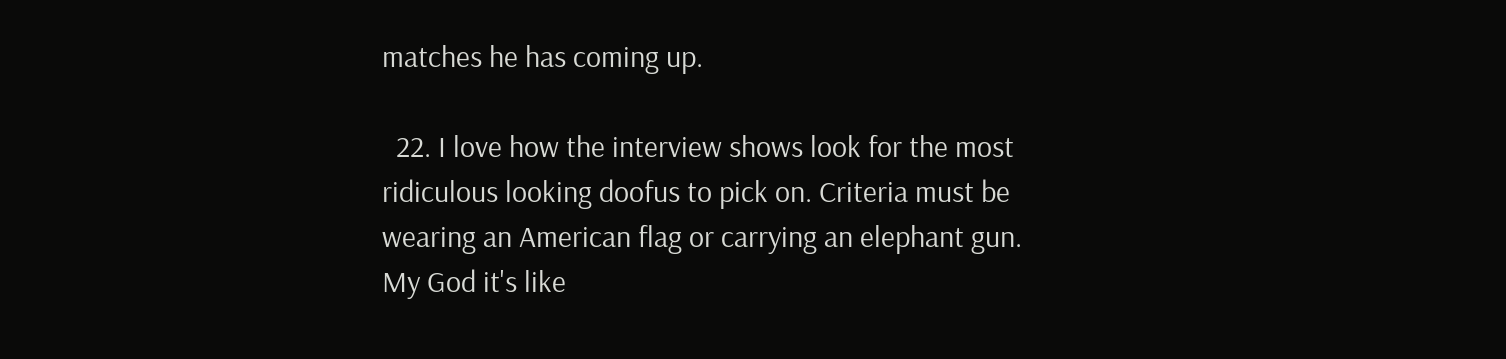matches he has coming up.

  22. I love how the interview shows look for the most ridiculous looking doofus to pick on. Criteria must be wearing an American flag or carrying an elephant gun. My God it's like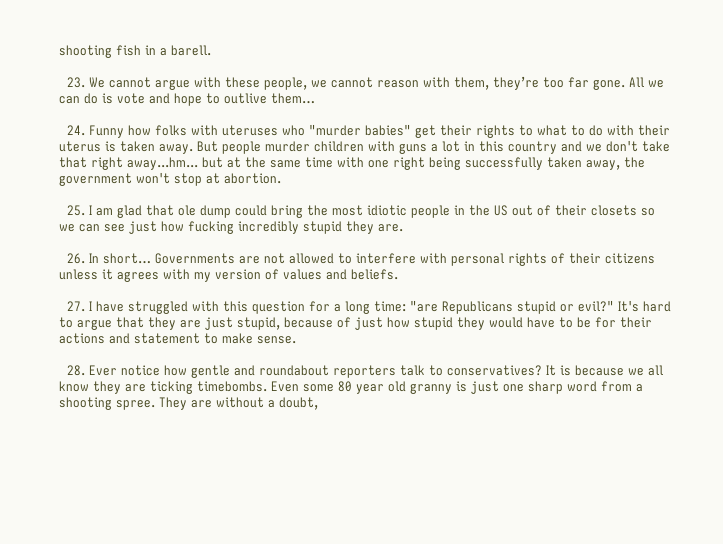shooting fish in a barell.

  23. We cannot argue with these people, we cannot reason with them, they’re too far gone. All we can do is vote and hope to outlive them…

  24. Funny how folks with uteruses who "murder babies" get their rights to what to do with their uterus is taken away. But people murder children with guns a lot in this country and we don't take that right away...hm... but at the same time with one right being successfully taken away, the government won't stop at abortion.

  25. I am glad that ole dump could bring the most idiotic people in the US out of their closets so we can see just how fucking incredibly stupid they are.

  26. In short… Governments are not allowed to interfere with personal rights of their citizens unless it agrees with my version of values and beliefs.

  27. I have struggled with this question for a long time: "are Republicans stupid or evil?" It's hard to argue that they are just stupid, because of just how stupid they would have to be for their actions and statement to make sense.

  28. Ever notice how gentle and roundabout reporters talk to conservatives? It is because we all know they are ticking timebombs. Even some 80 year old granny is just one sharp word from a shooting spree. They are without a doubt,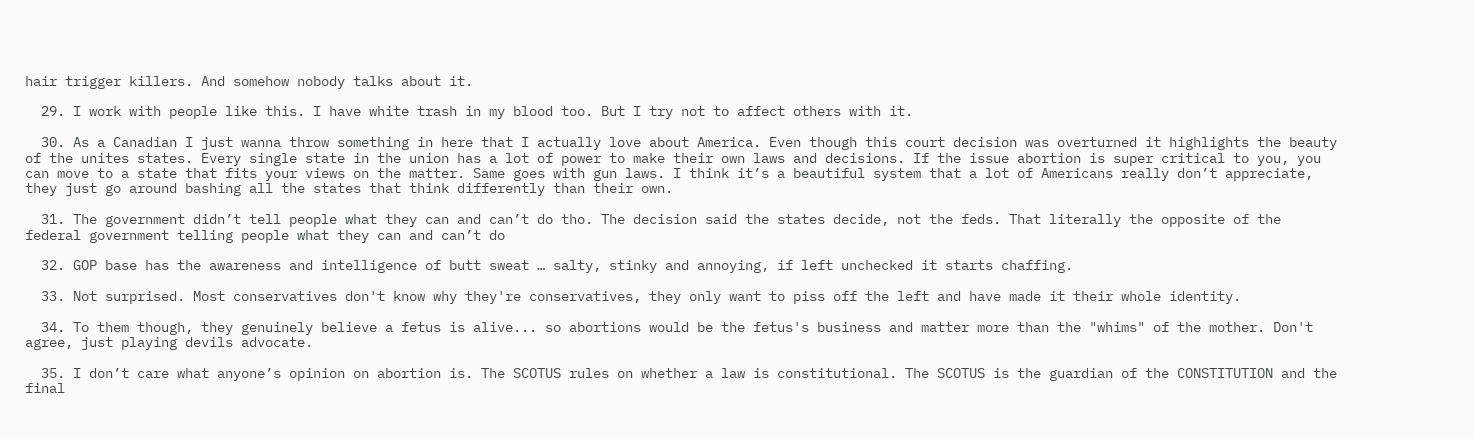hair trigger killers. And somehow nobody talks about it.

  29. I work with people like this. I have white trash in my blood too. But I try not to affect others with it.

  30. As a Canadian I just wanna throw something in here that I actually love about America. Even though this court decision was overturned it highlights the beauty of the unites states. Every single state in the union has a lot of power to make their own laws and decisions. If the issue abortion is super critical to you, you can move to a state that fits your views on the matter. Same goes with gun laws. I think it’s a beautiful system that a lot of Americans really don’t appreciate, they just go around bashing all the states that think differently than their own.

  31. The government didn’t tell people what they can and can’t do tho. The decision said the states decide, not the feds. That literally the opposite of the federal government telling people what they can and can’t do

  32. GOP base has the awareness and intelligence of butt sweat … salty, stinky and annoying, if left unchecked it starts chaffing.

  33. Not surprised. Most conservatives don't know why they're conservatives, they only want to piss off the left and have made it their whole identity.

  34. To them though, they genuinely believe a fetus is alive... so abortions would be the fetus's business and matter more than the "whims" of the mother. Don't agree, just playing devils advocate.

  35. I don’t care what anyone’s opinion on abortion is. The SCOTUS rules on whether a law is constitutional. The SCOTUS is the guardian of the CONSTITUTION and the final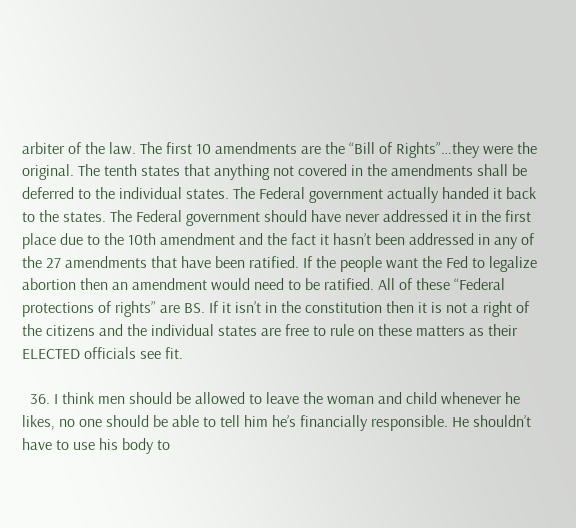arbiter of the law. The first 10 amendments are the “Bill of Rights”…they were the original. The tenth states that anything not covered in the amendments shall be deferred to the individual states. The Federal government actually handed it back to the states. The Federal government should have never addressed it in the first place due to the 10th amendment and the fact it hasn’t been addressed in any of the 27 amendments that have been ratified. If the people want the Fed to legalize abortion then an amendment would need to be ratified. All of these “Federal protections of rights” are BS. If it isn’t in the constitution then it is not a right of the citizens and the individual states are free to rule on these matters as their ELECTED officials see fit.

  36. I think men should be allowed to leave the woman and child whenever he likes, no one should be able to tell him he’s financially responsible. He shouldn’t have to use his body to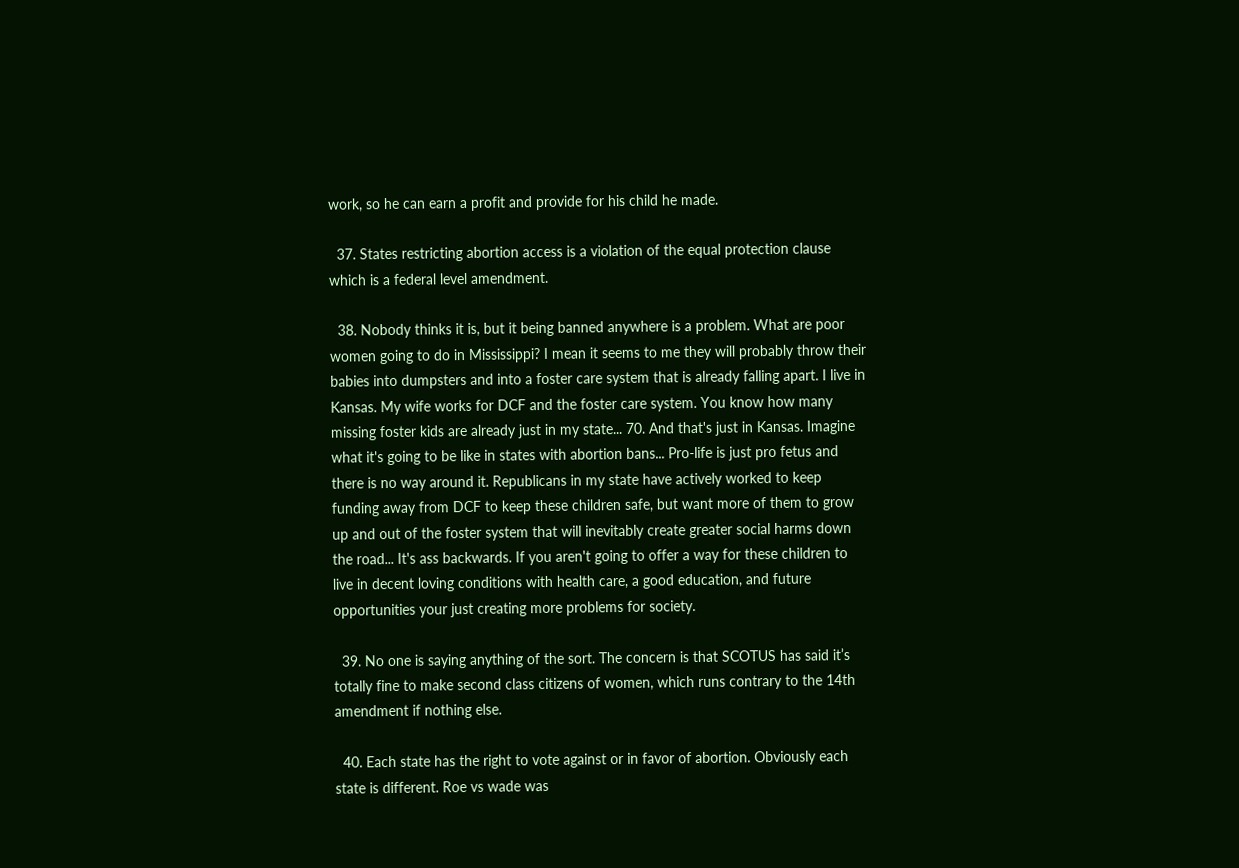work, so he can earn a profit and provide for his child he made.

  37. States restricting abortion access is a violation of the equal protection clause which is a federal level amendment.

  38. Nobody thinks it is, but it being banned anywhere is a problem. What are poor women going to do in Mississippi? I mean it seems to me they will probably throw their babies into dumpsters and into a foster care system that is already falling apart. I live in Kansas. My wife works for DCF and the foster care system. You know how many missing foster kids are already just in my state... 70. And that's just in Kansas. Imagine what it's going to be like in states with abortion bans... Pro-life is just pro fetus and there is no way around it. Republicans in my state have actively worked to keep funding away from DCF to keep these children safe, but want more of them to grow up and out of the foster system that will inevitably create greater social harms down the road... It's ass backwards. If you aren't going to offer a way for these children to live in decent loving conditions with health care, a good education, and future opportunities your just creating more problems for society.

  39. No one is saying anything of the sort. The concern is that SCOTUS has said it’s totally fine to make second class citizens of women, which runs contrary to the 14th amendment if nothing else.

  40. Each state has the right to vote against or in favor of abortion. Obviously each state is different. Roe vs wade was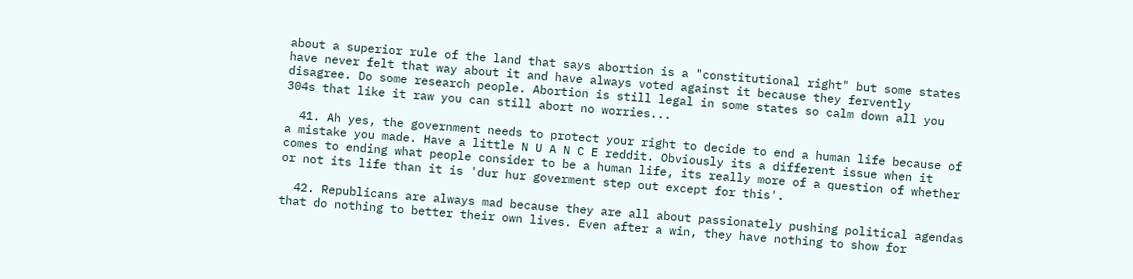about a superior rule of the land that says abortion is a "constitutional right" but some states have never felt that way about it and have always voted against it because they fervently disagree. Do some research people. Abortion is still legal in some states so calm down all you 304s that like it raw you can still abort no worries...

  41. Ah yes, the government needs to protect your right to decide to end a human life because of a mistake you made. Have a little N U A N C E reddit. Obviously its a different issue when it comes to ending what people consider to be a human life, its really more of a question of whether or not its life than it is 'dur hur goverment step out except for this'.

  42. Republicans are always mad because they are all about passionately pushing political agendas that do nothing to better their own lives. Even after a win, they have nothing to show for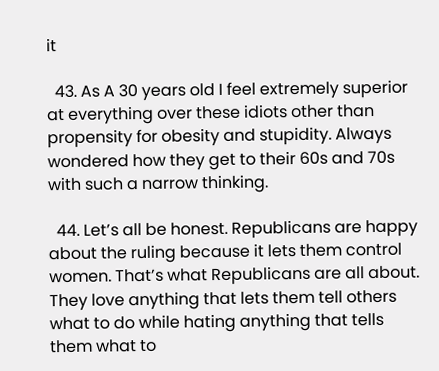it

  43. As A 30 years old I feel extremely superior at everything over these idiots other than propensity for obesity and stupidity. Always wondered how they get to their 60s and 70s with such a narrow thinking.

  44. Let’s all be honest. Republicans are happy about the ruling because it lets them control women. That’s what Republicans are all about. They love anything that lets them tell others what to do while hating anything that tells them what to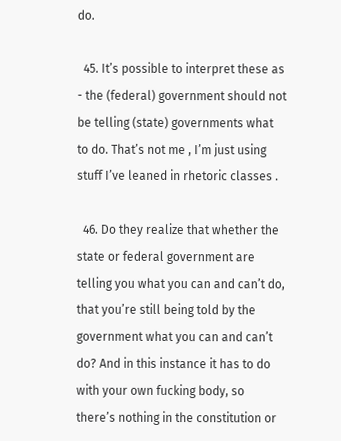do.

  45. It’s possible to interpret these as - the (federal) government should not be telling (state) governments what to do. That’s not me , I’m just using stuff I’ve leaned in rhetoric classes .

  46. Do they realize that whether the state or federal government are telling you what you can and can’t do, that you’re still being told by the government what you can and can’t do? And in this instance it has to do with your own fucking body, so there’s nothing in the constitution or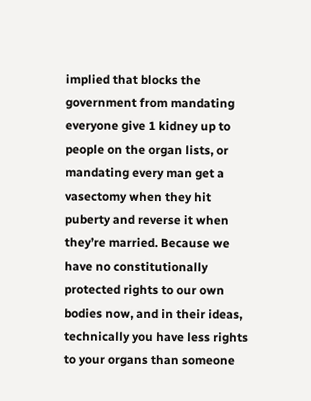implied that blocks the government from mandating everyone give 1 kidney up to people on the organ lists, or mandating every man get a vasectomy when they hit puberty and reverse it when they’re married. Because we have no constitutionally protected rights to our own bodies now, and in their ideas, technically you have less rights to your organs than someone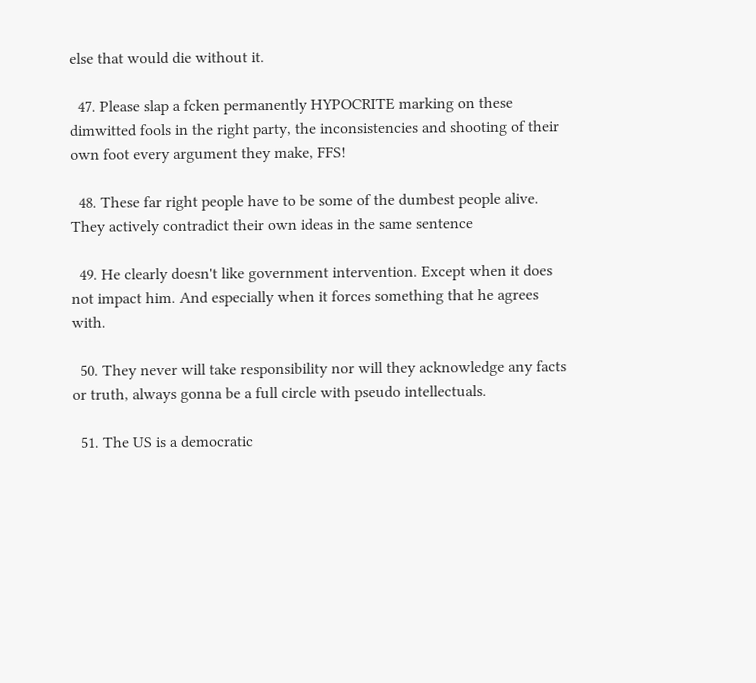else that would die without it.

  47. Please slap a fcken permanently HYPOCRITE marking on these dimwitted fools in the right party, the inconsistencies and shooting of their own foot every argument they make, FFS!

  48. These far right people have to be some of the dumbest people alive. They actively contradict their own ideas in the same sentence

  49. He clearly doesn't like government intervention. Except when it does not impact him. And especially when it forces something that he agrees with.

  50. They never will take responsibility nor will they acknowledge any facts or truth, always gonna be a full circle with pseudo intellectuals.

  51. The US is a democratic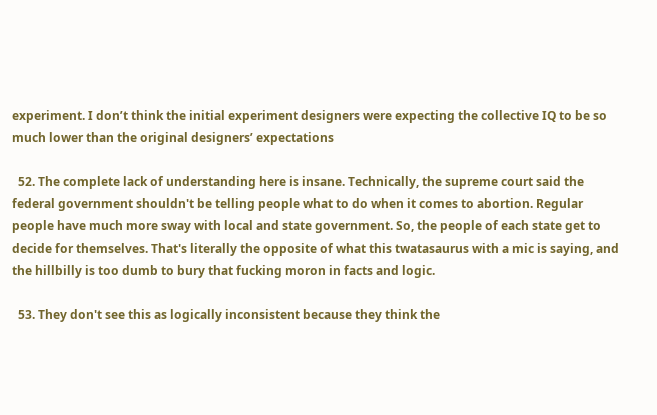experiment. I don’t think the initial experiment designers were expecting the collective IQ to be so much lower than the original designers’ expectations

  52. The complete lack of understanding here is insane. Technically, the supreme court said the federal government shouldn't be telling people what to do when it comes to abortion. Regular people have much more sway with local and state government. So, the people of each state get to decide for themselves. That's literally the opposite of what this twatasaurus with a mic is saying, and the hillbilly is too dumb to bury that fucking moron in facts and logic.

  53. They don't see this as logically inconsistent because they think the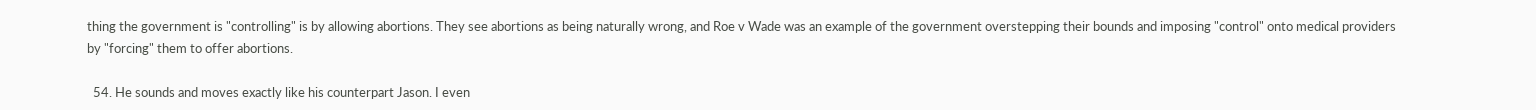thing the government is "controlling" is by allowing abortions. They see abortions as being naturally wrong, and Roe v Wade was an example of the government overstepping their bounds and imposing "control" onto medical providers by "forcing" them to offer abortions.

  54. He sounds and moves exactly like his counterpart Jason. I even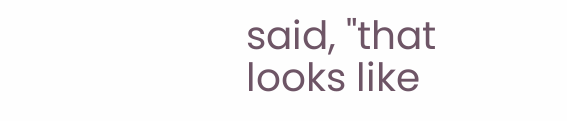said, "that looks like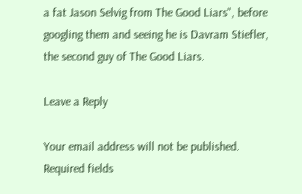a fat Jason Selvig from The Good Liars", before googling them and seeing he is Davram Stiefler, the second guy of The Good Liars.

Leave a Reply

Your email address will not be published. Required fields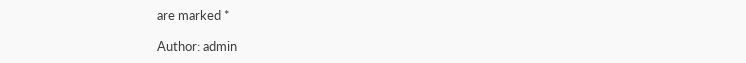are marked *

Author: admin